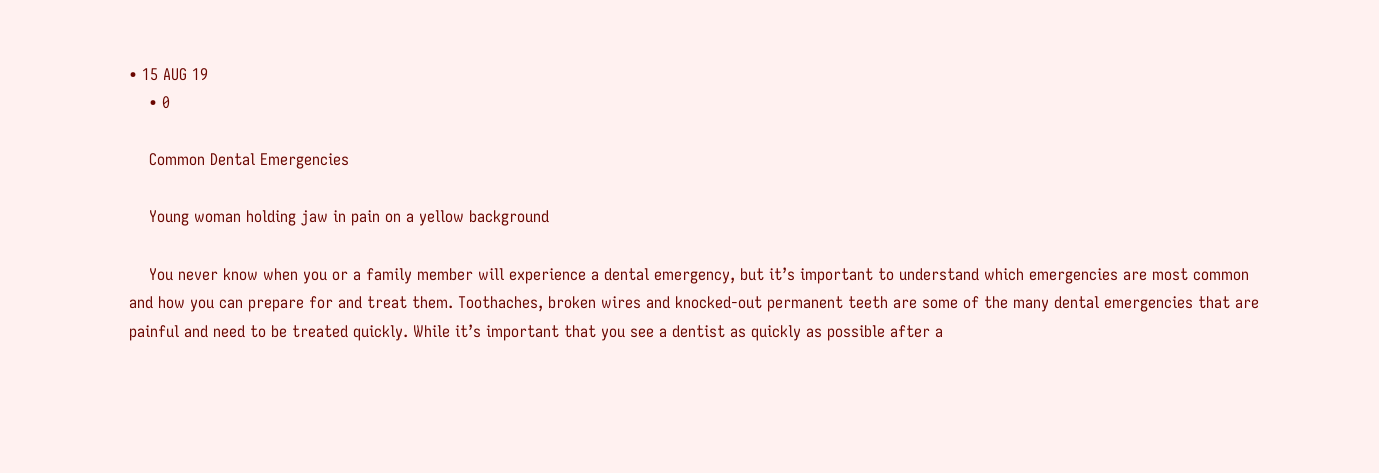• 15 AUG 19
    • 0

    Common Dental Emergencies

    Young woman holding jaw in pain on a yellow background

    You never know when you or a family member will experience a dental emergency, but it’s important to understand which emergencies are most common and how you can prepare for and treat them. Toothaches, broken wires and knocked-out permanent teeth are some of the many dental emergencies that are painful and need to be treated quickly. While it’s important that you see a dentist as quickly as possible after a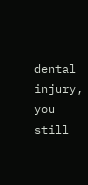dental injury, you still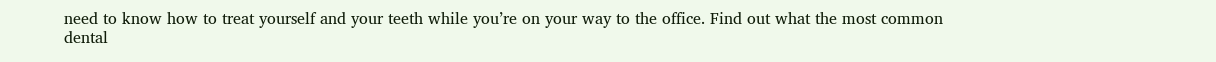need to know how to treat yourself and your teeth while you’re on your way to the office. Find out what the most common dental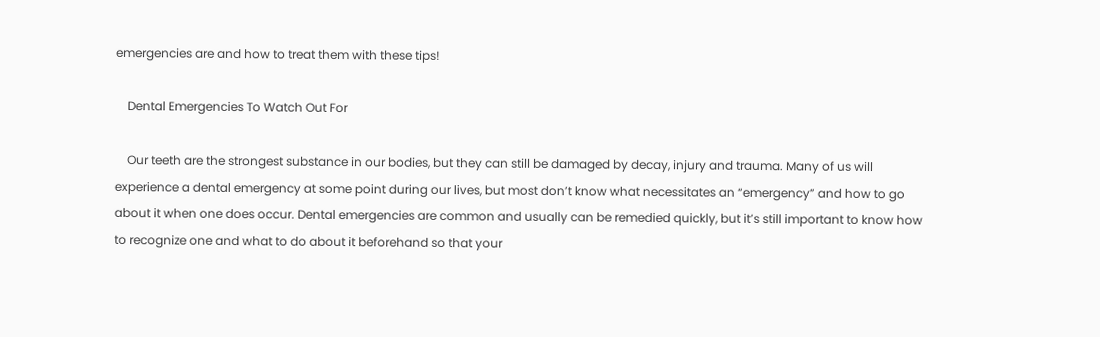emergencies are and how to treat them with these tips!

    Dental Emergencies To Watch Out For

    Our teeth are the strongest substance in our bodies, but they can still be damaged by decay, injury and trauma. Many of us will experience a dental emergency at some point during our lives, but most don’t know what necessitates an “emergency” and how to go about it when one does occur. Dental emergencies are common and usually can be remedied quickly, but it’s still important to know how to recognize one and what to do about it beforehand so that your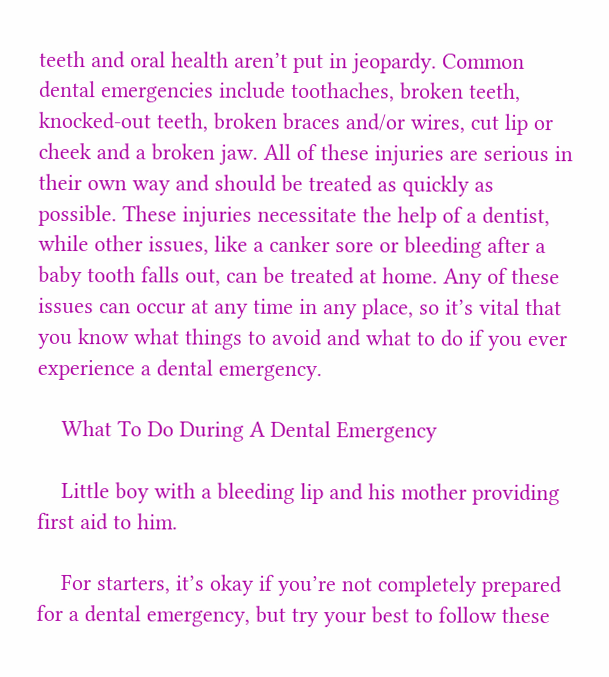teeth and oral health aren’t put in jeopardy. Common dental emergencies include toothaches, broken teeth, knocked-out teeth, broken braces and/or wires, cut lip or cheek and a broken jaw. All of these injuries are serious in their own way and should be treated as quickly as possible. These injuries necessitate the help of a dentist, while other issues, like a canker sore or bleeding after a baby tooth falls out, can be treated at home. Any of these issues can occur at any time in any place, so it’s vital that you know what things to avoid and what to do if you ever experience a dental emergency.

    What To Do During A Dental Emergency

    Little boy with a bleeding lip and his mother providing first aid to him.

    For starters, it’s okay if you’re not completely prepared for a dental emergency, but try your best to follow these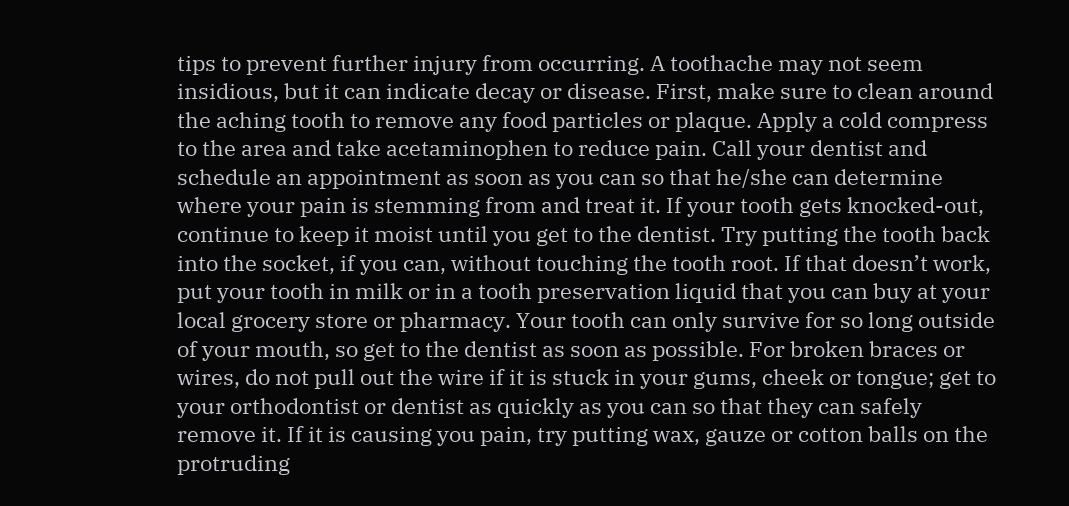tips to prevent further injury from occurring. A toothache may not seem insidious, but it can indicate decay or disease. First, make sure to clean around the aching tooth to remove any food particles or plaque. Apply a cold compress to the area and take acetaminophen to reduce pain. Call your dentist and schedule an appointment as soon as you can so that he/she can determine where your pain is stemming from and treat it. If your tooth gets knocked-out, continue to keep it moist until you get to the dentist. Try putting the tooth back into the socket, if you can, without touching the tooth root. If that doesn’t work, put your tooth in milk or in a tooth preservation liquid that you can buy at your local grocery store or pharmacy. Your tooth can only survive for so long outside of your mouth, so get to the dentist as soon as possible. For broken braces or wires, do not pull out the wire if it is stuck in your gums, cheek or tongue; get to your orthodontist or dentist as quickly as you can so that they can safely remove it. If it is causing you pain, try putting wax, gauze or cotton balls on the protruding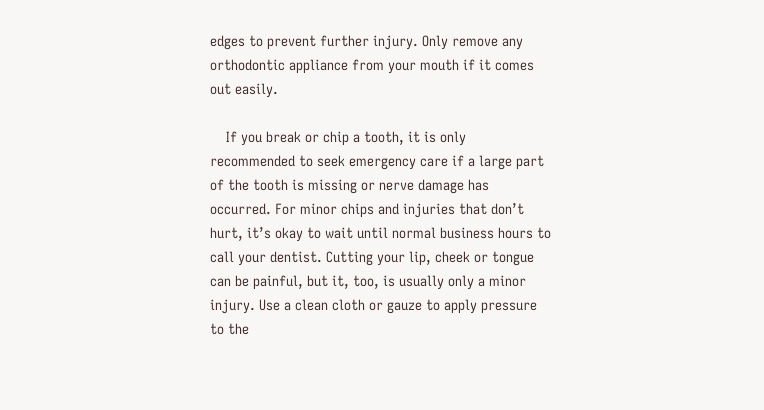edges to prevent further injury. Only remove any orthodontic appliance from your mouth if it comes out easily.

    If you break or chip a tooth, it is only recommended to seek emergency care if a large part of the tooth is missing or nerve damage has occurred. For minor chips and injuries that don’t hurt, it’s okay to wait until normal business hours to call your dentist. Cutting your lip, cheek or tongue can be painful, but it, too, is usually only a minor injury. Use a clean cloth or gauze to apply pressure to the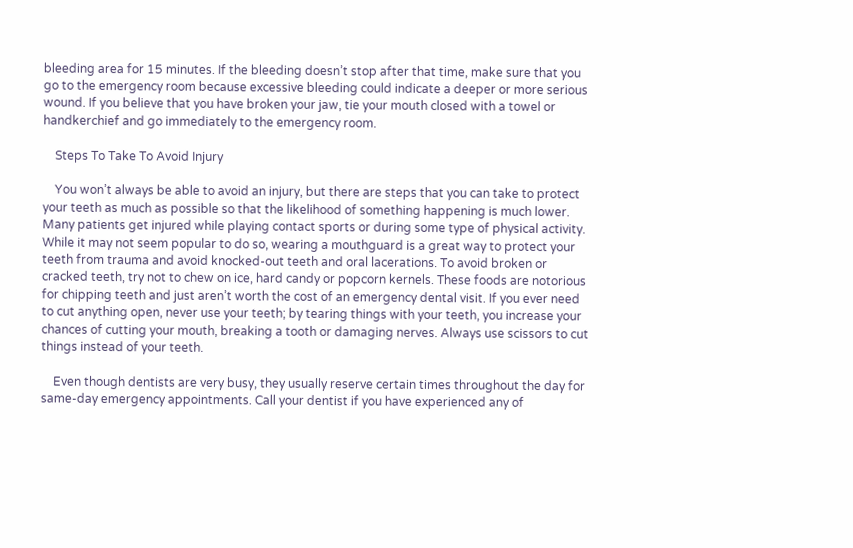bleeding area for 15 minutes. If the bleeding doesn’t stop after that time, make sure that you go to the emergency room because excessive bleeding could indicate a deeper or more serious wound. If you believe that you have broken your jaw, tie your mouth closed with a towel or handkerchief and go immediately to the emergency room.

    Steps To Take To Avoid Injury

    You won’t always be able to avoid an injury, but there are steps that you can take to protect your teeth as much as possible so that the likelihood of something happening is much lower. Many patients get injured while playing contact sports or during some type of physical activity. While it may not seem popular to do so, wearing a mouthguard is a great way to protect your teeth from trauma and avoid knocked-out teeth and oral lacerations. To avoid broken or cracked teeth, try not to chew on ice, hard candy or popcorn kernels. These foods are notorious for chipping teeth and just aren’t worth the cost of an emergency dental visit. If you ever need to cut anything open, never use your teeth; by tearing things with your teeth, you increase your chances of cutting your mouth, breaking a tooth or damaging nerves. Always use scissors to cut things instead of your teeth.

    Even though dentists are very busy, they usually reserve certain times throughout the day for same-day emergency appointments. Call your dentist if you have experienced any of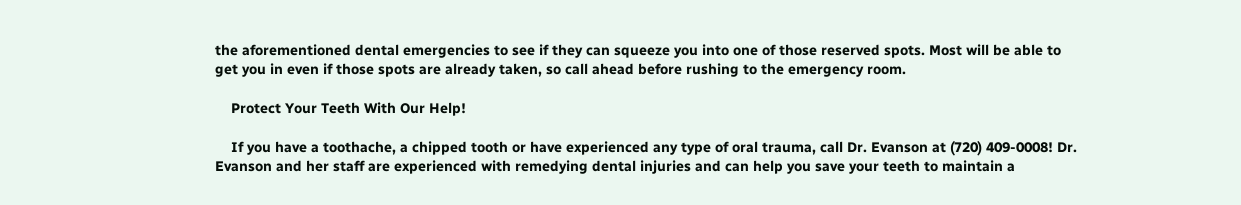the aforementioned dental emergencies to see if they can squeeze you into one of those reserved spots. Most will be able to get you in even if those spots are already taken, so call ahead before rushing to the emergency room.

    Protect Your Teeth With Our Help!

    If you have a toothache, a chipped tooth or have experienced any type of oral trauma, call Dr. Evanson at (720) 409-0008! Dr. Evanson and her staff are experienced with remedying dental injuries and can help you save your teeth to maintain a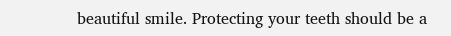beautiful smile. Protecting your teeth should be a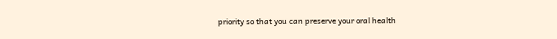priority so that you can preserve your oral health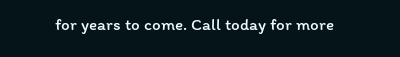for years to come. Call today for more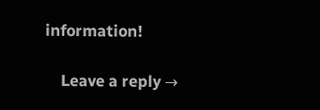information!

    Leave a reply →